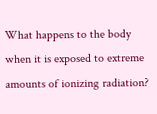What happens to the body when it is exposed to extreme amounts of ionizing radiation?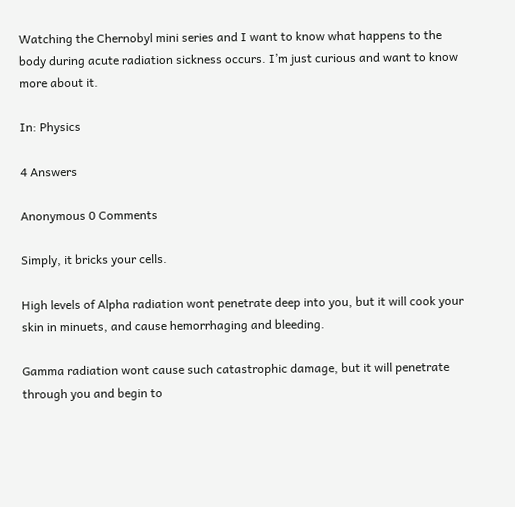Watching the Chernobyl mini series and I want to know what happens to the body during acute radiation sickness occurs. I’m just curious and want to know more about it.

In: Physics

4 Answers

Anonymous 0 Comments

Simply, it bricks your cells.

High levels of Alpha radiation wont penetrate deep into you, but it will cook your skin in minuets, and cause hemorrhaging and bleeding.

Gamma radiation wont cause such catastrophic damage, but it will penetrate through you and begin to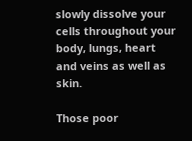slowly dissolve your cells throughout your body, lungs, heart and veins as well as skin.

Those poor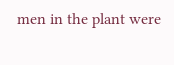men in the plant were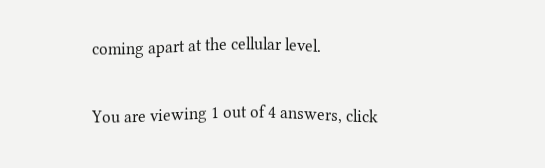coming apart at the cellular level.

You are viewing 1 out of 4 answers, click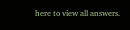here to view all answers.